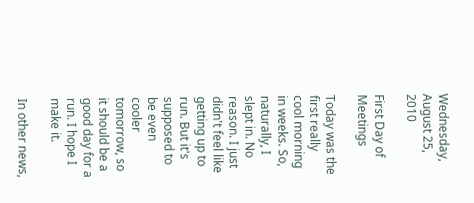Wednesday, August 25, 2010

First Day of Meetings

Today was the first really cool morning in weeks. So, naturally, I slept in. No reason. I just didn't feel like getting up to run. But it's supposed to be even cooler tomorrow, so it should be a good day for a run. I hope I make it.

In other news,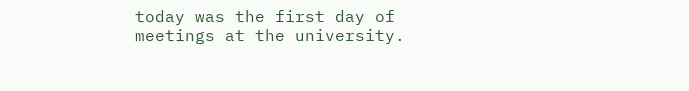today was the first day of meetings at the university.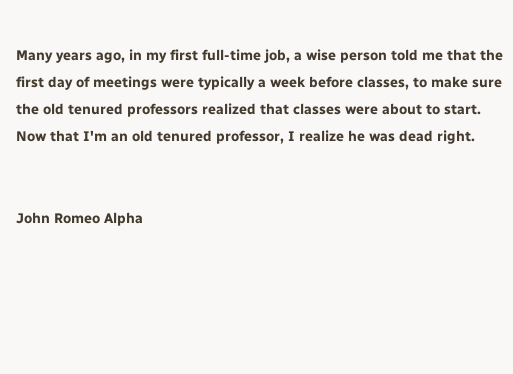Many years ago, in my first full-time job, a wise person told me that the first day of meetings were typically a week before classes, to make sure the old tenured professors realized that classes were about to start. Now that I'm an old tenured professor, I realize he was dead right.


John Romeo Alpha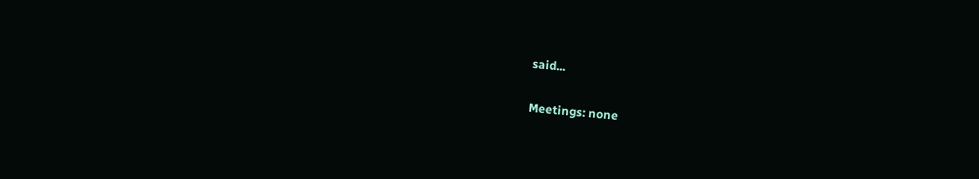said...

Meetings: none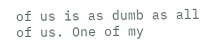of us is as dumb as all of us. One of my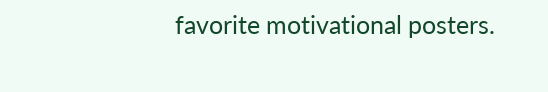favorite motivational posters.